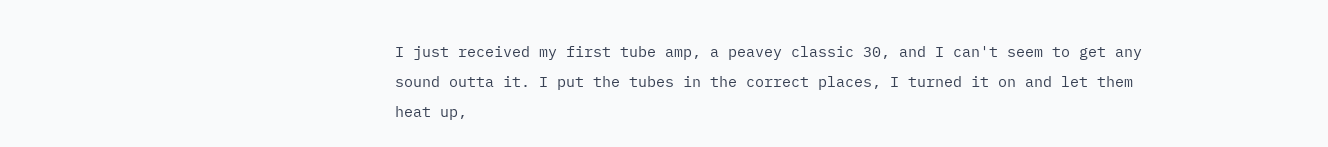I just received my first tube amp, a peavey classic 30, and I can't seem to get any sound outta it. I put the tubes in the correct places, I turned it on and let them heat up,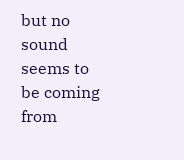but no sound seems to be coming from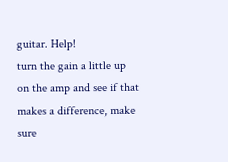guitar. Help!
turn the gain a little up on the amp and see if that makes a difference, make sure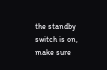the standby switch is on, make sure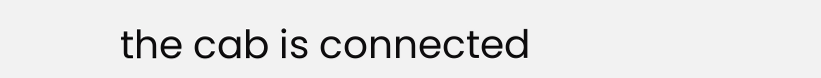the cab is connected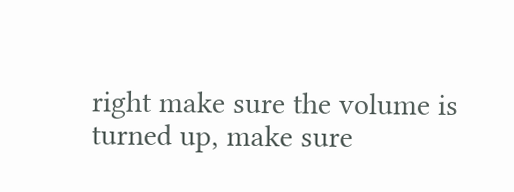right make sure the volume is turned up, make sure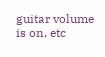guitar volume is on, etc